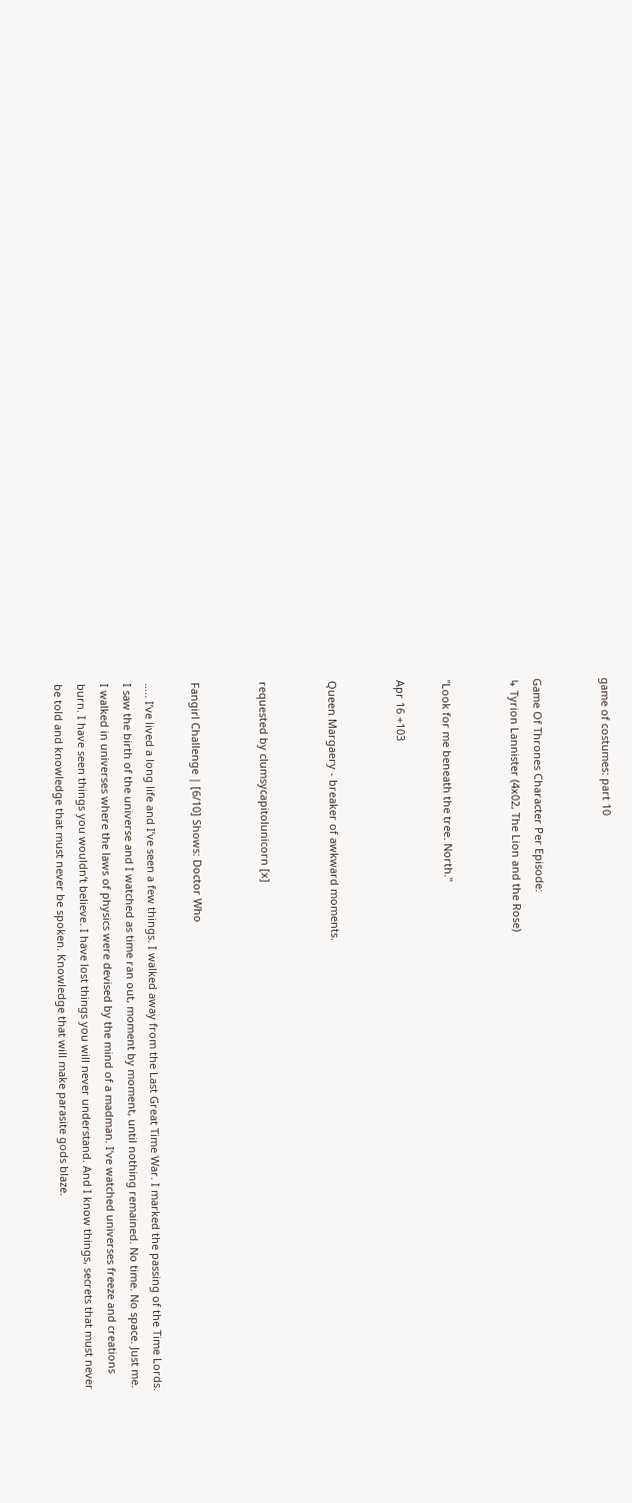game of costumes: part 10


Game Of Thrones Character Per Episode:
↳ Tyrion Lannister (4x02, The Lion and the Rose)


"Look for me beneath the tree. North."

Apr 16 +103


Queen Margaery - breaker of awkward moments.


requested by clumsycapitolunicorn [x]


Fangirl Challenge | [6/10] Shows: Doctor Who

….. I’ve lived a long life and I’ve seen a few things. I walked away from the Last Great Time War. I marked the passing of the Time Lords. I saw the birth of the universe and I watched as time ran out, moment by moment, until nothing remained. No time. No space. Just me. I walked in universes where the laws of physics were devised by the mind of a madman. I’ve watched universes freeze and creations burn. I have seen things you wouldn’t believe. I have lost things you will never understand. And I know things, secrets that must never be told and knowledge that must never be spoken. Knowledge that will make parasite gods blaze.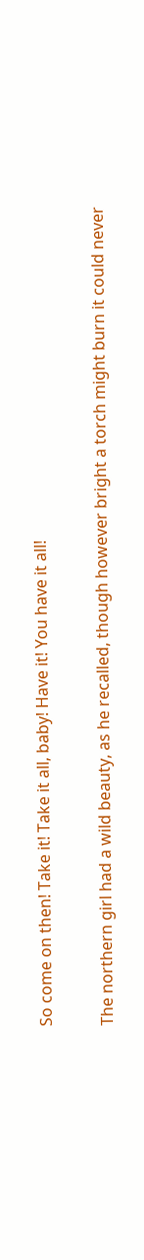So come on then! Take it! Take it all, baby! Have it! You have it all!

The northern girl had a wild beauty, as he recalled, though however bright a torch might burn it could never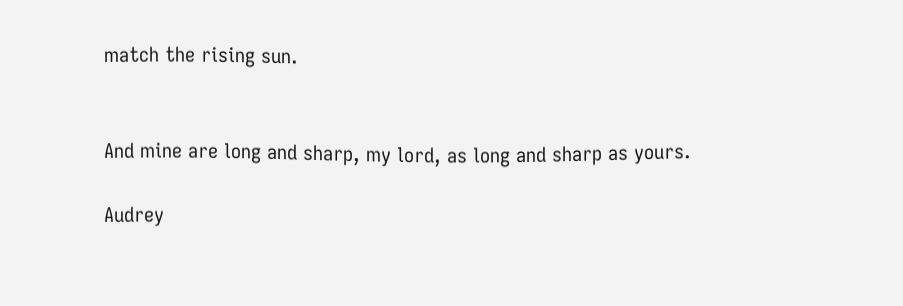match the rising sun.


And mine are long and sharp, my lord, as long and sharp as yours.

Audrey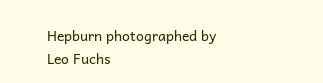Hepburn photographed by Leo Fuchs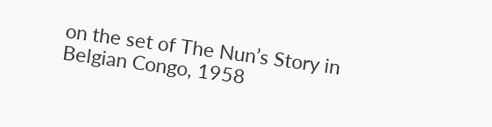on the set of The Nun’s Story in Belgian Congo, 1958